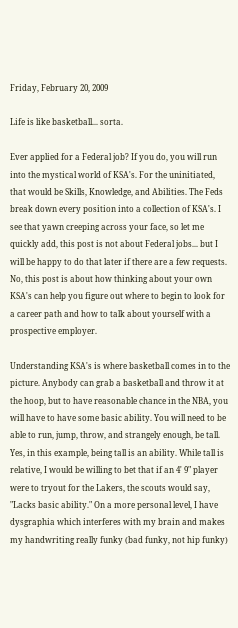Friday, February 20, 2009

Life is like basketball... sorta.

Ever applied for a Federal job? If you do, you will run into the mystical world of KSA's. For the uninitiated, that would be Skills, Knowledge, and Abilities. The Feds break down every position into a collection of KSA's. I see that yawn creeping across your face, so let me quickly add, this post is not about Federal jobs... but I will be happy to do that later if there are a few requests. No, this post is about how thinking about your own KSA's can help you figure out where to begin to look for a career path and how to talk about yourself with a prospective employer.

Understanding KSA's is where basketball comes in to the picture. Anybody can grab a basketball and throw it at the hoop, but to have reasonable chance in the NBA, you will have to have some basic ability. You will need to be able to run, jump, throw, and strangely enough, be tall. Yes, in this example, being tall is an ability. While tall is relative, I would be willing to bet that if an 4' 9" player were to tryout for the Lakers, the scouts would say, "Lacks basic ability." On a more personal level, I have dysgraphia which interferes with my brain and makes my handwriting really funky (bad funky, not hip funky)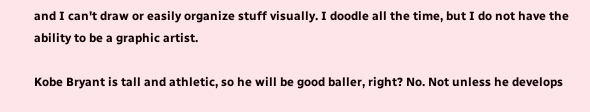and I can't draw or easily organize stuff visually. I doodle all the time, but I do not have the ability to be a graphic artist.

Kobe Bryant is tall and athletic, so he will be good baller, right? No. Not unless he develops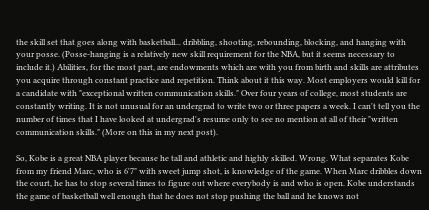the skill set that goes along with basketball... dribbling, shooting, rebounding, blocking, and hanging with your posse. (Posse-hanging is a relatively new skill requirement for the NBA, but it seems necessary to include it.) Abilities, for the most part, are endowments which are with you from birth and skills are attributes you acquire through constant practice and repetition. Think about it this way. Most employers would kill for a candidate with "exceptional written communication skills." Over four years of college, most students are constantly writing. It is not unusual for an undergrad to write two or three papers a week. I can't tell you the number of times that I have looked at undergrad's resume only to see no mention at all of their "written communication skills." (More on this in my next post).

So, Kobe is a great NBA player because he tall and athletic and highly skilled. Wrong. What separates Kobe from my friend Marc, who is 6'7" with sweet jump shot, is knowledge of the game. When Marc dribbles down the court, he has to stop several times to figure out where everybody is and who is open. Kobe understands the game of basketball well enough that he does not stop pushing the ball and he knows not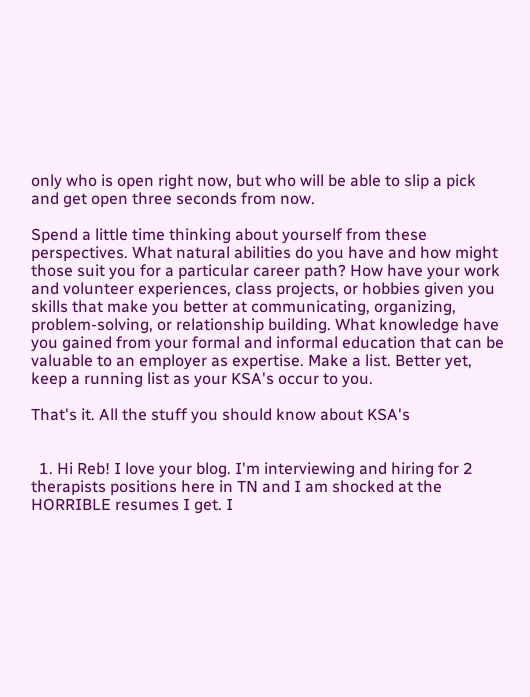only who is open right now, but who will be able to slip a pick and get open three seconds from now.

Spend a little time thinking about yourself from these perspectives. What natural abilities do you have and how might those suit you for a particular career path? How have your work and volunteer experiences, class projects, or hobbies given you skills that make you better at communicating, organizing, problem-solving, or relationship building. What knowledge have you gained from your formal and informal education that can be valuable to an employer as expertise. Make a list. Better yet, keep a running list as your KSA's occur to you.

That's it. All the stuff you should know about KSA's


  1. Hi Reb! I love your blog. I'm interviewing and hiring for 2 therapists positions here in TN and I am shocked at the HORRIBLE resumes I get. I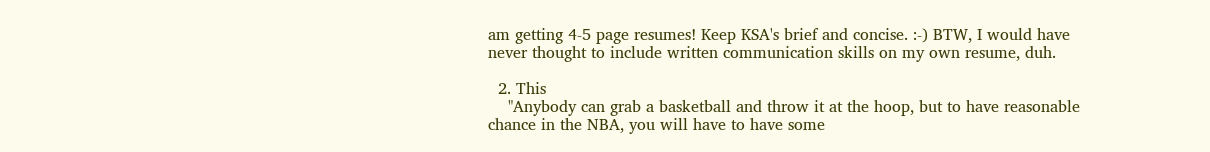am getting 4-5 page resumes! Keep KSA's brief and concise. :-) BTW, I would have never thought to include written communication skills on my own resume, duh.

  2. This
    "Anybody can grab a basketball and throw it at the hoop, but to have reasonable chance in the NBA, you will have to have some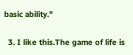basic ability."

  3. I like this.The game of life is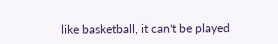like basketball, it can't be played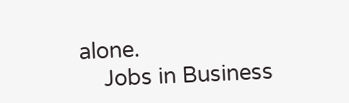alone.
    Jobs in Business